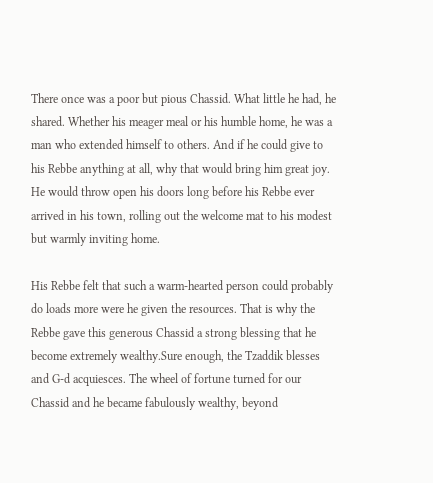There once was a poor but pious Chassid. What little he had, he shared. Whether his meager meal or his humble home, he was a man who extended himself to others. And if he could give to his Rebbe anything at all, why that would bring him great joy. He would throw open his doors long before his Rebbe ever arrived in his town, rolling out the welcome mat to his modest but warmly inviting home.

His Rebbe felt that such a warm-hearted person could probably do loads more were he given the resources. That is why the Rebbe gave this generous Chassid a strong blessing that he become extremely wealthy.Sure enough, the Tzaddik blesses and G-d acquiesces. The wheel of fortune turned for our Chassid and he became fabulously wealthy, beyond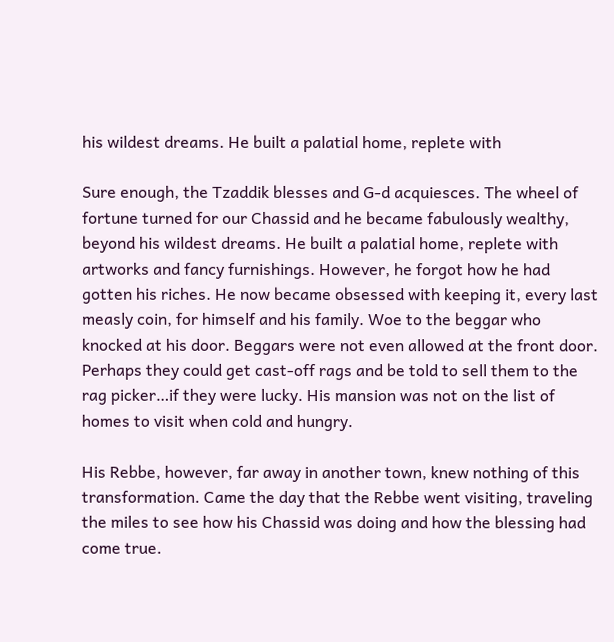his wildest dreams. He built a palatial home, replete with

Sure enough, the Tzaddik blesses and G-d acquiesces. The wheel of fortune turned for our Chassid and he became fabulously wealthy, beyond his wildest dreams. He built a palatial home, replete with artworks and fancy furnishings. However, he forgot how he had gotten his riches. He now became obsessed with keeping it, every last measly coin, for himself and his family. Woe to the beggar who knocked at his door. Beggars were not even allowed at the front door. Perhaps they could get cast-off rags and be told to sell them to the rag picker…if they were lucky. His mansion was not on the list of homes to visit when cold and hungry.

His Rebbe, however, far away in another town, knew nothing of this transformation. Came the day that the Rebbe went visiting, traveling the miles to see how his Chassid was doing and how the blessing had come true.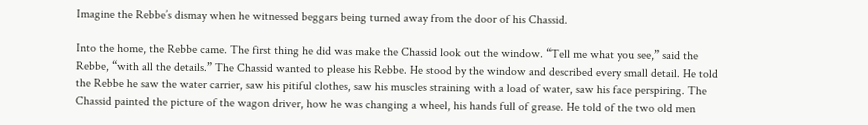Imagine the Rebbe’s dismay when he witnessed beggars being turned away from the door of his Chassid.

Into the home, the Rebbe came. The first thing he did was make the Chassid look out the window. “Tell me what you see,” said the Rebbe, “with all the details.” The Chassid wanted to please his Rebbe. He stood by the window and described every small detail. He told the Rebbe he saw the water carrier, saw his pitiful clothes, saw his muscles straining with a load of water, saw his face perspiring. The Chassid painted the picture of the wagon driver, how he was changing a wheel, his hands full of grease. He told of the two old men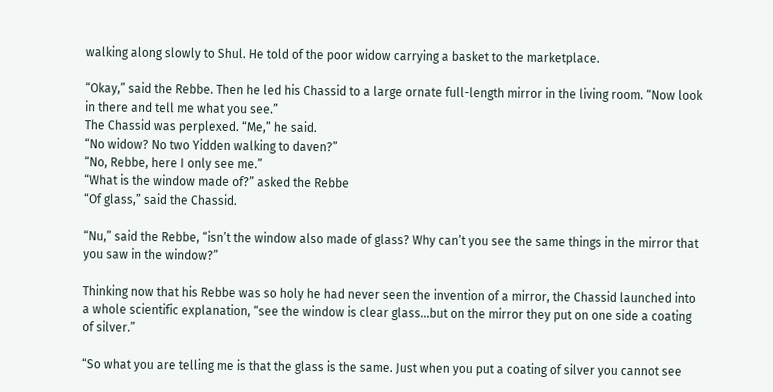walking along slowly to Shul. He told of the poor widow carrying a basket to the marketplace.

“Okay,” said the Rebbe. Then he led his Chassid to a large ornate full-length mirror in the living room. “Now look in there and tell me what you see.”
The Chassid was perplexed. “Me,” he said.
“No widow? No two Yidden walking to daven?”
“No, Rebbe, here I only see me.”
“What is the window made of?” asked the Rebbe
“Of glass,” said the Chassid.

“Nu,” said the Rebbe, “isn’t the window also made of glass? Why can’t you see the same things in the mirror that you saw in the window?”

Thinking now that his Rebbe was so holy he had never seen the invention of a mirror, the Chassid launched into a whole scientific explanation, “see the window is clear glass…but on the mirror they put on one side a coating of silver.”

“So what you are telling me is that the glass is the same. Just when you put a coating of silver you cannot see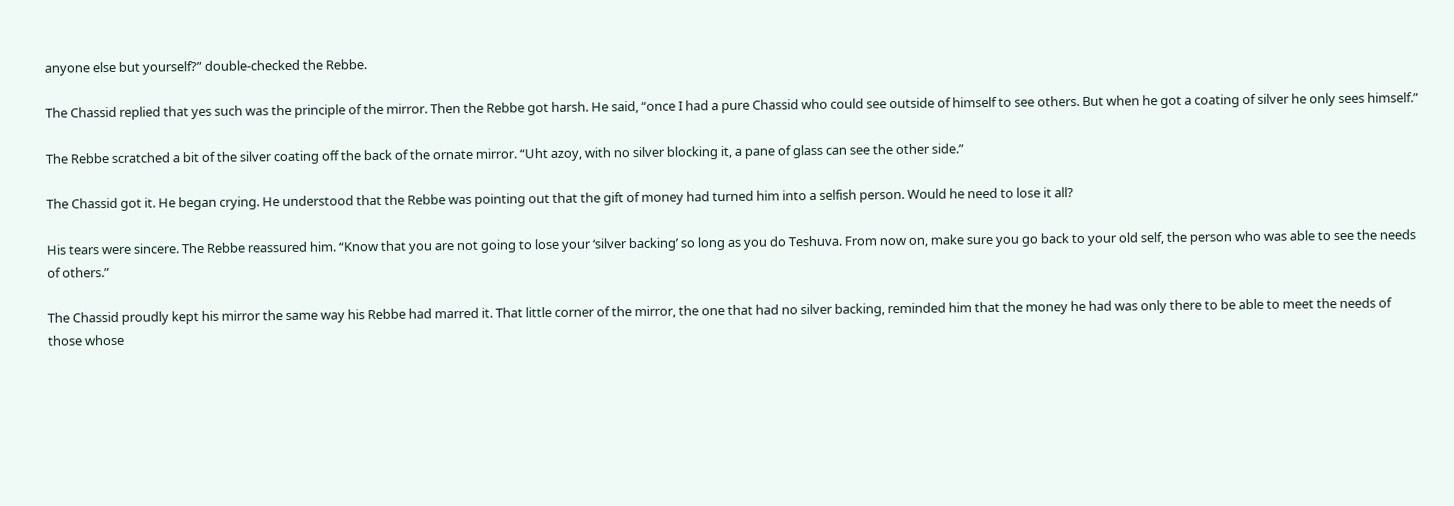anyone else but yourself?” double-checked the Rebbe.

The Chassid replied that yes such was the principle of the mirror. Then the Rebbe got harsh. He said, “once I had a pure Chassid who could see outside of himself to see others. But when he got a coating of silver he only sees himself.”

The Rebbe scratched a bit of the silver coating off the back of the ornate mirror. “Uht azoy, with no silver blocking it, a pane of glass can see the other side.”

The Chassid got it. He began crying. He understood that the Rebbe was pointing out that the gift of money had turned him into a selfish person. Would he need to lose it all?

His tears were sincere. The Rebbe reassured him. “Know that you are not going to lose your ‘silver backing’ so long as you do Teshuva. From now on, make sure you go back to your old self, the person who was able to see the needs of others.”

The Chassid proudly kept his mirror the same way his Rebbe had marred it. That little corner of the mirror, the one that had no silver backing, reminded him that the money he had was only there to be able to meet the needs of those whose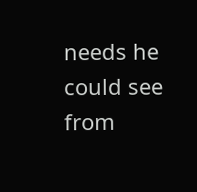needs he could see from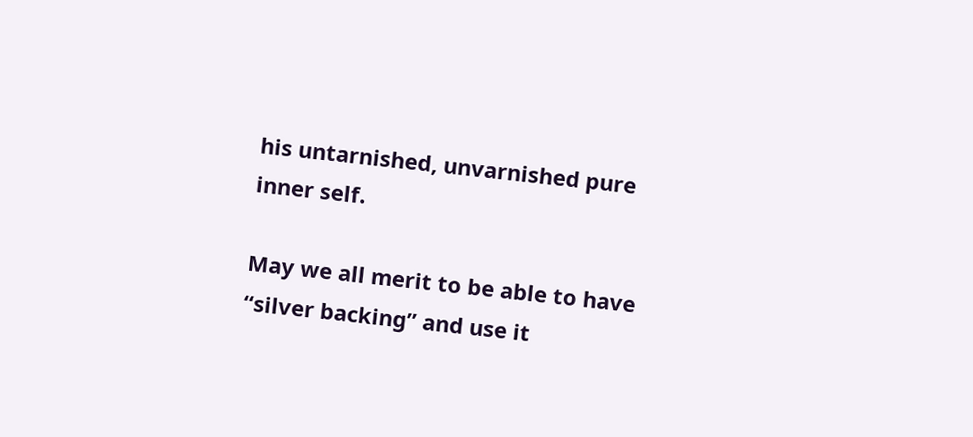his untarnished, unvarnished pure inner self.

May we all merit to be able to have “silver backing” and use it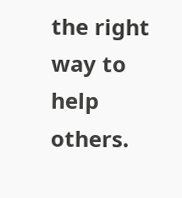the right way to help others.